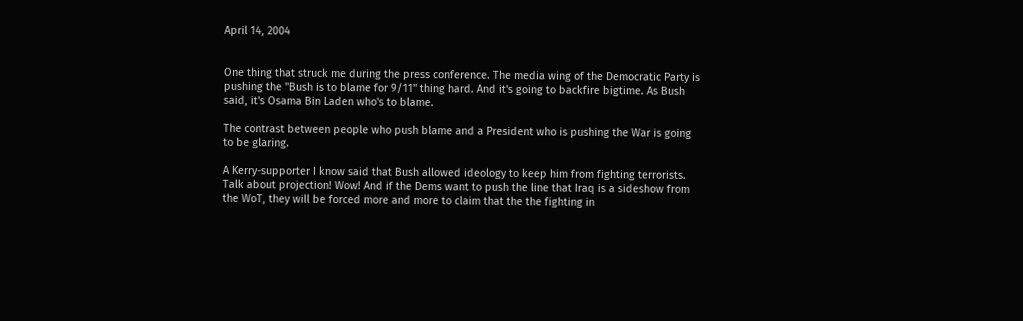April 14, 2004


One thing that struck me during the press conference. The media wing of the Democratic Party is pushing the "Bush is to blame for 9/11" thing hard. And it's going to backfire bigtime. As Bush said, it's Osama Bin Laden who's to blame.

The contrast between people who push blame and a President who is pushing the War is going to be glaring.

A Kerry-supporter I know said that Bush allowed ideology to keep him from fighting terrorists. Talk about projection! Wow! And if the Dems want to push the line that Iraq is a sideshow from the WoT, they will be forced more and more to claim that the the fighting in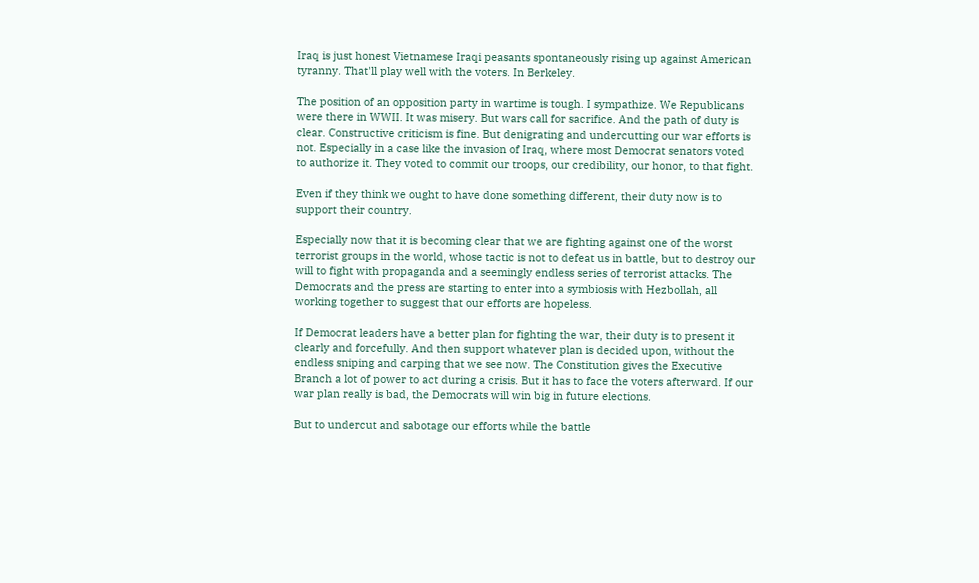Iraq is just honest Vietnamese Iraqi peasants spontaneously rising up against American tyranny. That'll play well with the voters. In Berkeley.

The position of an opposition party in wartime is tough. I sympathize. We Republicans were there in WWII. It was misery. But wars call for sacrifice. And the path of duty is clear. Constructive criticism is fine. But denigrating and undercutting our war efforts is not. Especially in a case like the invasion of Iraq, where most Democrat senators voted to authorize it. They voted to commit our troops, our credibility, our honor, to that fight.

Even if they think we ought to have done something different, their duty now is to support their country.

Especially now that it is becoming clear that we are fighting against one of the worst terrorist groups in the world, whose tactic is not to defeat us in battle, but to destroy our will to fight with propaganda and a seemingly endless series of terrorist attacks. The Democrats and the press are starting to enter into a symbiosis with Hezbollah, all working together to suggest that our efforts are hopeless.

If Democrat leaders have a better plan for fighting the war, their duty is to present it clearly and forcefully. And then support whatever plan is decided upon, without the endless sniping and carping that we see now. The Constitution gives the Executive Branch a lot of power to act during a crisis. But it has to face the voters afterward. If our war plan really is bad, the Democrats will win big in future elections.

But to undercut and sabotage our efforts while the battle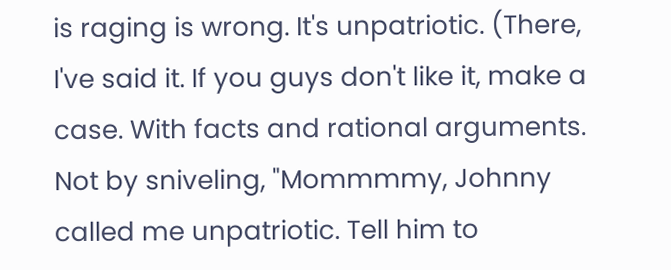is raging is wrong. It's unpatriotic. (There, I've said it. If you guys don't like it, make a case. With facts and rational arguments. Not by sniveling, "Mommmmy, Johnny called me unpatriotic. Tell him to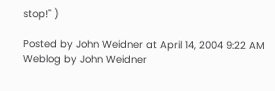stop!" )

Posted by John Weidner at April 14, 2004 9:22 AM
Weblog by John Weidner